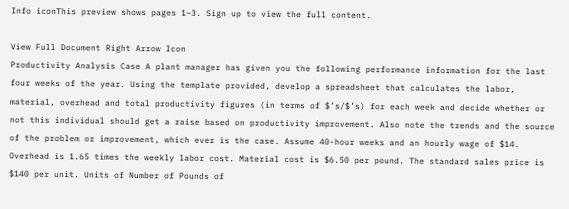Info iconThis preview shows pages 1–3. Sign up to view the full content.

View Full Document Right Arrow Icon
Productivity Analysis Case A plant manager has given you the following performance information for the last four weeks of the year. Using the template provided, develop a spreadsheet that calculates the labor, material, overhead and total productivity figures (in terms of $’s/$’s) for each week and decide whether or not this individual should get a raise based on productivity improvement. Also note the trends and the source of the problem or improvement, which ever is the case. Assume 40-hour weeks and an hourly wage of $14. Overhead is 1.65 times the weekly labor cost. Material cost is $6.50 per pound. The standard sales price is $140 per unit. Units of Number of Pounds of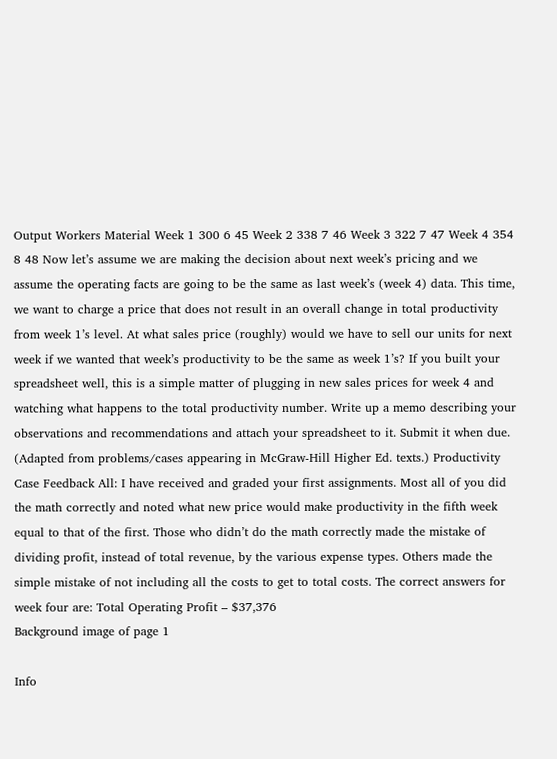Output Workers Material Week 1 300 6 45 Week 2 338 7 46 Week 3 322 7 47 Week 4 354 8 48 Now let’s assume we are making the decision about next week’s pricing and we assume the operating facts are going to be the same as last week’s (week 4) data. This time, we want to charge a price that does not result in an overall change in total productivity from week 1’s level. At what sales price (roughly) would we have to sell our units for next week if we wanted that week’s productivity to be the same as week 1’s? If you built your spreadsheet well, this is a simple matter of plugging in new sales prices for week 4 and watching what happens to the total productivity number. Write up a memo describing your observations and recommendations and attach your spreadsheet to it. Submit it when due. (Adapted from problems/cases appearing in McGraw-Hill Higher Ed. texts.) Productivity Case Feedback All: I have received and graded your first assignments. Most all of you did the math correctly and noted what new price would make productivity in the fifth week equal to that of the first. Those who didn’t do the math correctly made the mistake of dividing profit, instead of total revenue, by the various expense types. Others made the simple mistake of not including all the costs to get to total costs. The correct answers for week four are: Total Operating Profit – $37,376
Background image of page 1

Info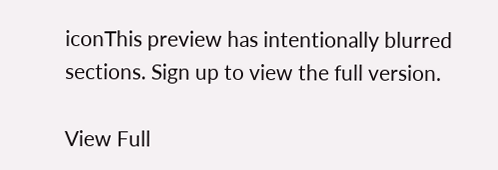iconThis preview has intentionally blurred sections. Sign up to view the full version.

View Full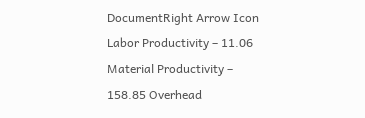DocumentRight Arrow Icon
Labor Productivity – 11.06 Material Productivity – 158.85 Overhead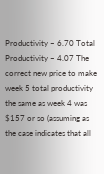Productivity – 6.70 Total Productivity – 4.07 The correct new price to make week 5 total productivity the same as week 4 was $157 or so (assuming as the case indicates that all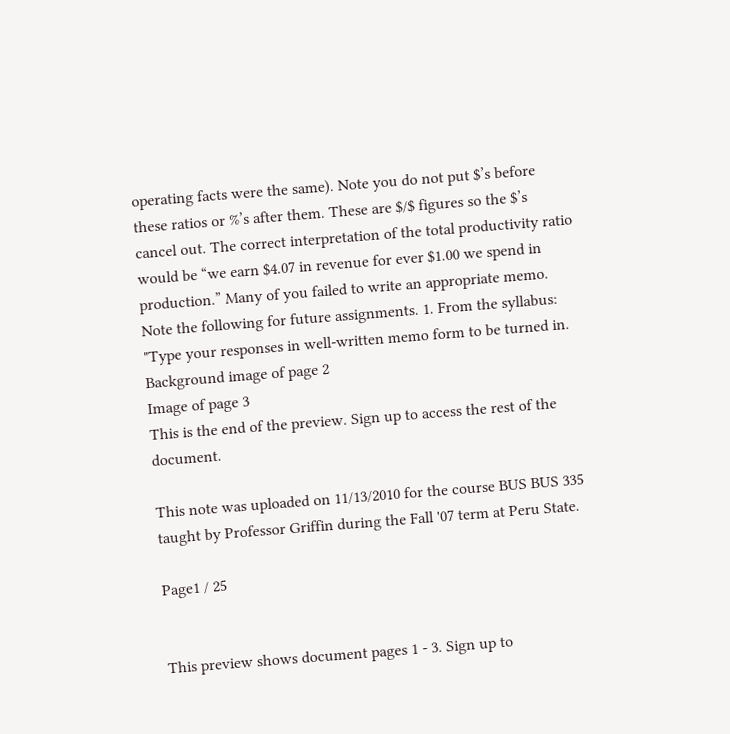operating facts were the same). Note you do not put $’s before these ratios or %’s after them. These are $/$ figures so the $’s cancel out. The correct interpretation of the total productivity ratio would be “we earn $4.07 in revenue for ever $1.00 we spend in production.” Many of you failed to write an appropriate memo. Note the following for future assignments. 1. From the syllabus: "Type your responses in well-written memo form to be turned in.
Background image of page 2
Image of page 3
This is the end of the preview. Sign up to access the rest of the document.

This note was uploaded on 11/13/2010 for the course BUS BUS 335 taught by Professor Griffin during the Fall '07 term at Peru State.

Page1 / 25


This preview shows document pages 1 - 3. Sign up to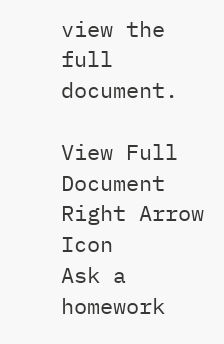view the full document.

View Full Document Right Arrow Icon
Ask a homework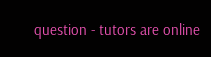question - tutors are online